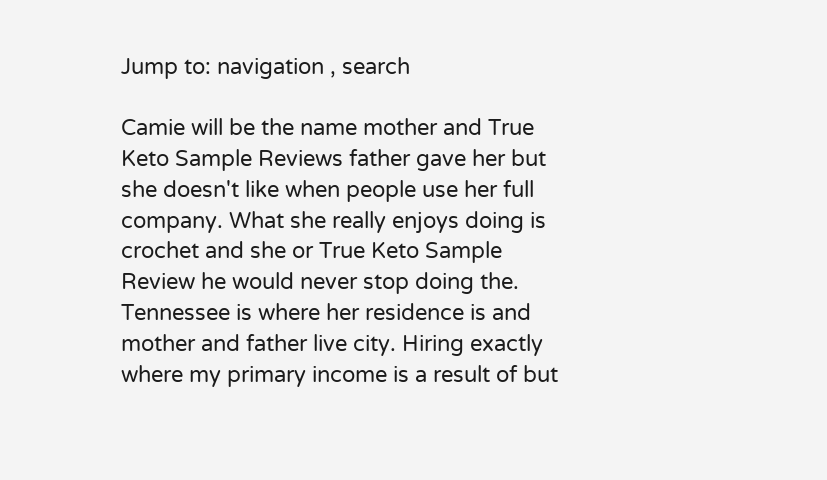Jump to: navigation , search

Camie will be the name mother and True Keto Sample Reviews father gave her but she doesn't like when people use her full company. What she really enjoys doing is crochet and she or True Keto Sample Review he would never stop doing the. Tennessee is where her residence is and mother and father live city. Hiring exactly where my primary income is a result of but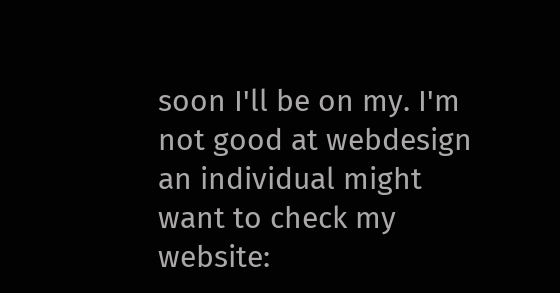soon I'll be on my. I'm not good at webdesign an individual might want to check my website: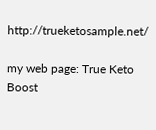http://trueketosample.net/

my web page: True Keto Boost